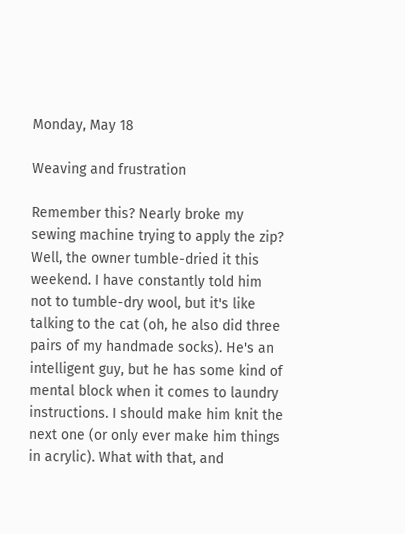Monday, May 18

Weaving and frustration

Remember this? Nearly broke my sewing machine trying to apply the zip? Well, the owner tumble-dried it this weekend. I have constantly told him not to tumble-dry wool, but it's like talking to the cat (oh, he also did three pairs of my handmade socks). He's an intelligent guy, but he has some kind of mental block when it comes to laundry instructions. I should make him knit the next one (or only ever make him things in acrylic). What with that, and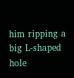him ripping a big L-shaped hole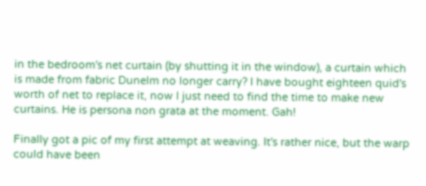in the bedroom's net curtain (by shutting it in the window), a curtain which is made from fabric Dunelm no longer carry? I have bought eighteen quid's worth of net to replace it, now I just need to find the time to make new curtains. He is persona non grata at the moment. Gah!

Finally got a pic of my first attempt at weaving. It's rather nice, but the warp could have been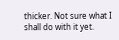thicker. Not sure what I shall do with it yet.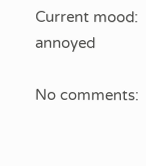Current mood: annoyed

No comments: